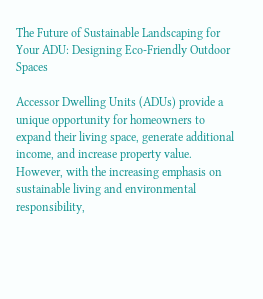The Future of Sustainable Landscaping for Your ADU: Designing Eco-Friendly Outdoor Spaces

Accessor Dwelling Units (ADUs) provide a unique opportunity for homeowners to expand their living space, generate additional income, and increase property value. However, with the increasing emphasis on sustainable living and environmental responsibility,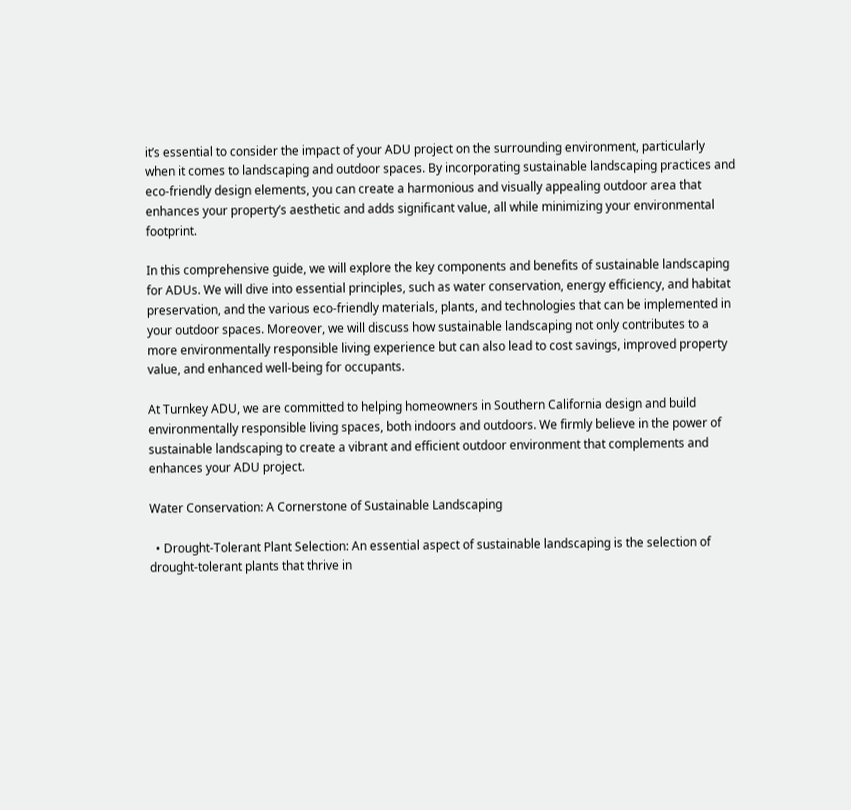it’s essential to consider the impact of your ADU project on the surrounding environment, particularly when it comes to landscaping and outdoor spaces. By incorporating sustainable landscaping practices and eco-friendly design elements, you can create a harmonious and visually appealing outdoor area that enhances your property’s aesthetic and adds significant value, all while minimizing your environmental footprint.

In this comprehensive guide, we will explore the key components and benefits of sustainable landscaping for ADUs. We will dive into essential principles, such as water conservation, energy efficiency, and habitat preservation, and the various eco-friendly materials, plants, and technologies that can be implemented in your outdoor spaces. Moreover, we will discuss how sustainable landscaping not only contributes to a more environmentally responsible living experience but can also lead to cost savings, improved property value, and enhanced well-being for occupants.

At Turnkey ADU, we are committed to helping homeowners in Southern California design and build environmentally responsible living spaces, both indoors and outdoors. We firmly believe in the power of sustainable landscaping to create a vibrant and efficient outdoor environment that complements and enhances your ADU project.

Water Conservation: A Cornerstone of Sustainable Landscaping

  • Drought-Tolerant Plant Selection: An essential aspect of sustainable landscaping is the selection of drought-tolerant plants that thrive in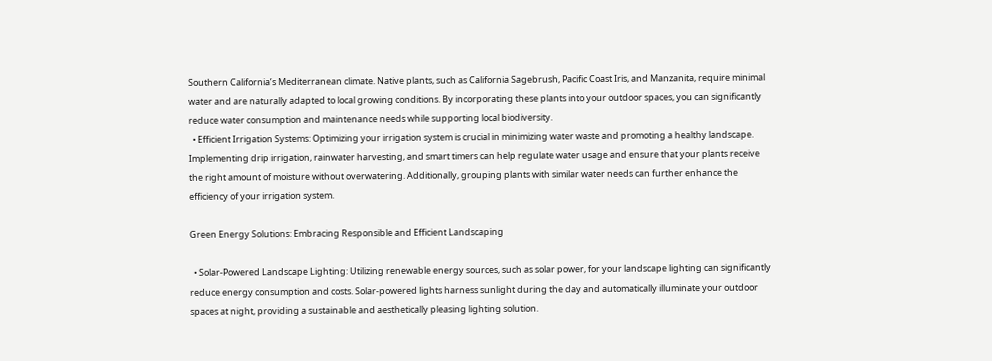Southern California’s Mediterranean climate. Native plants, such as California Sagebrush, Pacific Coast Iris, and Manzanita, require minimal water and are naturally adapted to local growing conditions. By incorporating these plants into your outdoor spaces, you can significantly reduce water consumption and maintenance needs while supporting local biodiversity.
  • Efficient Irrigation Systems: Optimizing your irrigation system is crucial in minimizing water waste and promoting a healthy landscape. Implementing drip irrigation, rainwater harvesting, and smart timers can help regulate water usage and ensure that your plants receive the right amount of moisture without overwatering. Additionally, grouping plants with similar water needs can further enhance the efficiency of your irrigation system.

Green Energy Solutions: Embracing Responsible and Efficient Landscaping

  • Solar-Powered Landscape Lighting: Utilizing renewable energy sources, such as solar power, for your landscape lighting can significantly reduce energy consumption and costs. Solar-powered lights harness sunlight during the day and automatically illuminate your outdoor spaces at night, providing a sustainable and aesthetically pleasing lighting solution.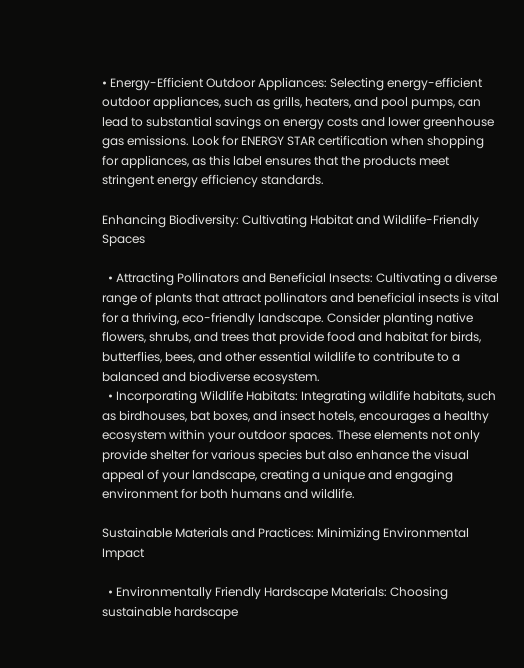• Energy-Efficient Outdoor Appliances: Selecting energy-efficient outdoor appliances, such as grills, heaters, and pool pumps, can lead to substantial savings on energy costs and lower greenhouse gas emissions. Look for ENERGY STAR certification when shopping for appliances, as this label ensures that the products meet stringent energy efficiency standards.

Enhancing Biodiversity: Cultivating Habitat and Wildlife-Friendly Spaces

  • Attracting Pollinators and Beneficial Insects: Cultivating a diverse range of plants that attract pollinators and beneficial insects is vital for a thriving, eco-friendly landscape. Consider planting native flowers, shrubs, and trees that provide food and habitat for birds, butterflies, bees, and other essential wildlife to contribute to a balanced and biodiverse ecosystem.
  • Incorporating Wildlife Habitats: Integrating wildlife habitats, such as birdhouses, bat boxes, and insect hotels, encourages a healthy ecosystem within your outdoor spaces. These elements not only provide shelter for various species but also enhance the visual appeal of your landscape, creating a unique and engaging environment for both humans and wildlife.

Sustainable Materials and Practices: Minimizing Environmental Impact

  • Environmentally Friendly Hardscape Materials: Choosing sustainable hardscape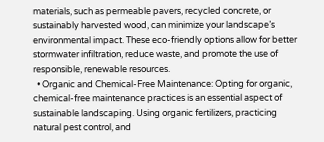materials, such as permeable pavers, recycled concrete, or sustainably harvested wood, can minimize your landscape’s environmental impact. These eco-friendly options allow for better stormwater infiltration, reduce waste, and promote the use of responsible, renewable resources.
  • Organic and Chemical-Free Maintenance: Opting for organic, chemical-free maintenance practices is an essential aspect of sustainable landscaping. Using organic fertilizers, practicing natural pest control, and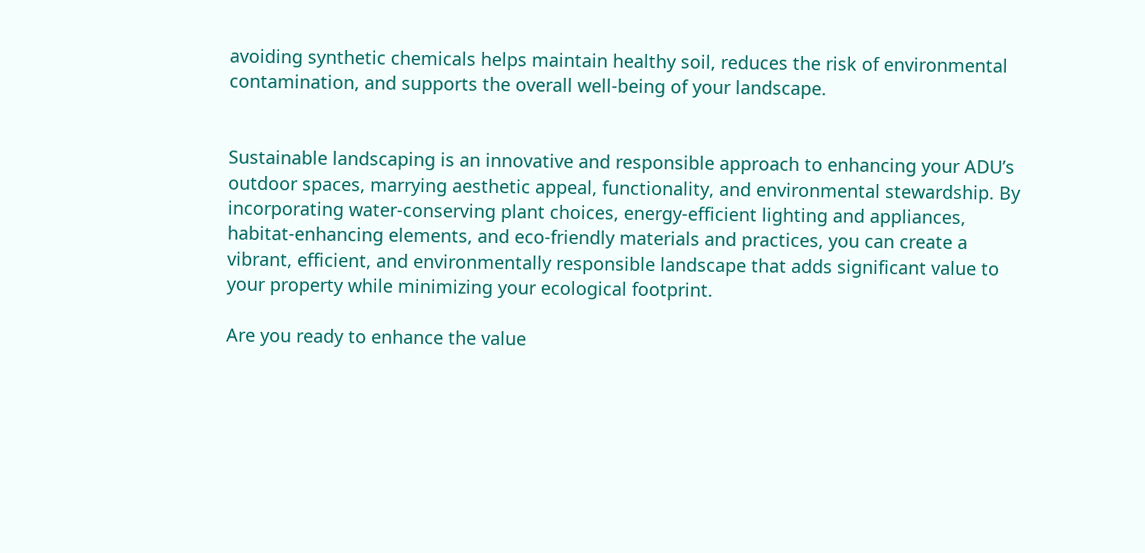avoiding synthetic chemicals helps maintain healthy soil, reduces the risk of environmental contamination, and supports the overall well-being of your landscape.


Sustainable landscaping is an innovative and responsible approach to enhancing your ADU’s outdoor spaces, marrying aesthetic appeal, functionality, and environmental stewardship. By incorporating water-conserving plant choices, energy-efficient lighting and appliances, habitat-enhancing elements, and eco-friendly materials and practices, you can create a vibrant, efficient, and environmentally responsible landscape that adds significant value to your property while minimizing your ecological footprint.

Are you ready to enhance the value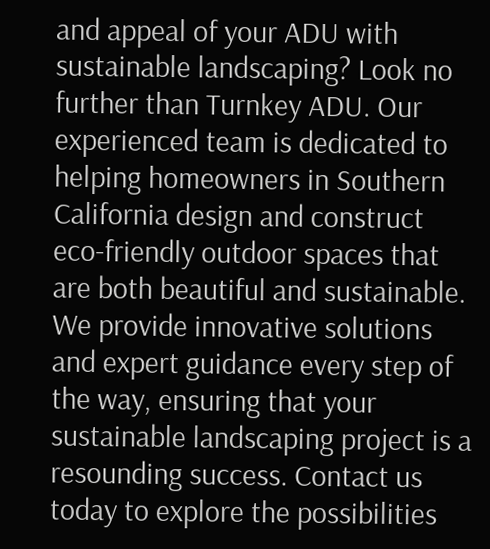and appeal of your ADU with sustainable landscaping? Look no further than Turnkey ADU. Our experienced team is dedicated to helping homeowners in Southern California design and construct eco-friendly outdoor spaces that are both beautiful and sustainable. We provide innovative solutions and expert guidance every step of the way, ensuring that your sustainable landscaping project is a resounding success. Contact us today to explore the possibilities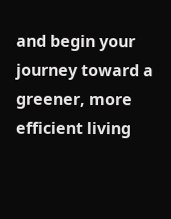and begin your journey toward a greener, more efficient living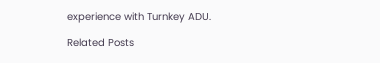experience with Turnkey ADU.

Related Posts